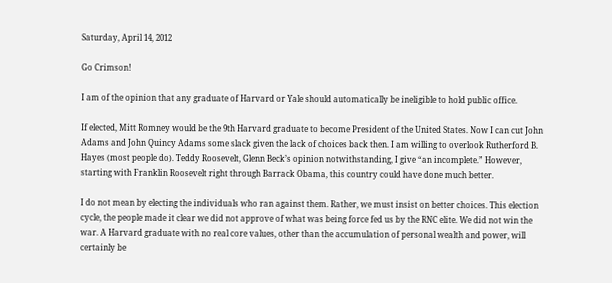Saturday, April 14, 2012

Go Crimson!

I am of the opinion that any graduate of Harvard or Yale should automatically be ineligible to hold public office.

If elected, Mitt Romney would be the 9th Harvard graduate to become President of the United States. Now I can cut John Adams and John Quincy Adams some slack given the lack of choices back then. I am willing to overlook Rutherford B. Hayes (most people do). Teddy Roosevelt, Glenn Beck’s opinion notwithstanding, I give “an incomplete.” However, starting with Franklin Roosevelt right through Barrack Obama, this country could have done much better.

I do not mean by electing the individuals who ran against them. Rather, we must insist on better choices. This election cycle, the people made it clear we did not approve of what was being force fed us by the RNC elite. We did not win the war. A Harvard graduate with no real core values, other than the accumulation of personal wealth and power, will certainly be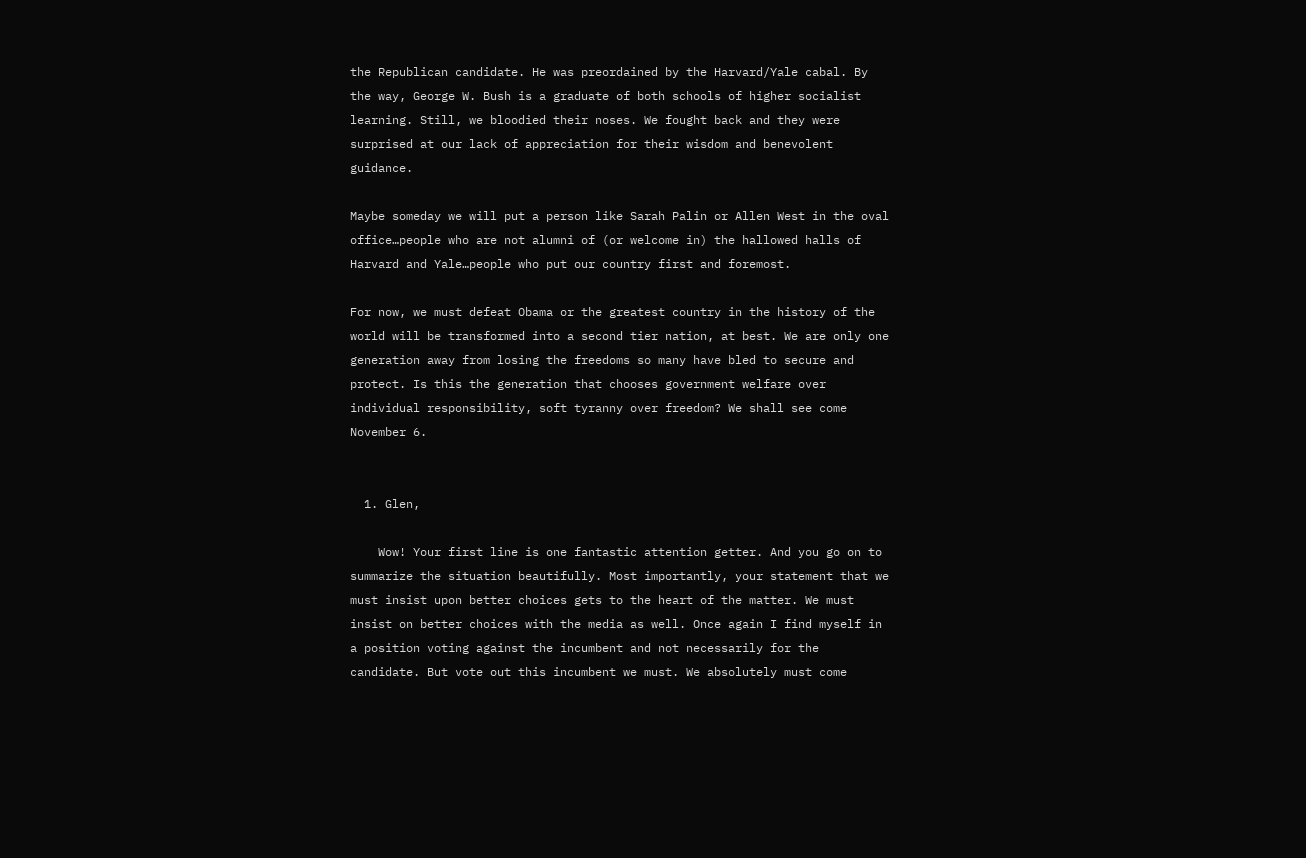the Republican candidate. He was preordained by the Harvard/Yale cabal. By the way, George W. Bush is a graduate of both schools of higher socialist learning. Still, we bloodied their noses. We fought back and they were surprised at our lack of appreciation for their wisdom and benevolent guidance.

Maybe someday we will put a person like Sarah Palin or Allen West in the oval office…people who are not alumni of (or welcome in) the hallowed halls of Harvard and Yale…people who put our country first and foremost.

For now, we must defeat Obama or the greatest country in the history of the world will be transformed into a second tier nation, at best. We are only one generation away from losing the freedoms so many have bled to secure and protect. Is this the generation that chooses government welfare over individual responsibility, soft tyranny over freedom? We shall see come November 6.


  1. Glen,

    Wow! Your first line is one fantastic attention getter. And you go on to summarize the situation beautifully. Most importantly, your statement that we must insist upon better choices gets to the heart of the matter. We must insist on better choices with the media as well. Once again I find myself in a position voting against the incumbent and not necessarily for the candidate. But vote out this incumbent we must. We absolutely must come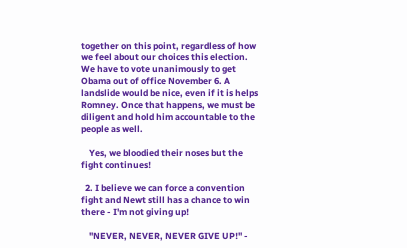together on this point, regardless of how we feel about our choices this election. We have to vote unanimously to get Obama out of office November 6. A landslide would be nice, even if it is helps Romney. Once that happens, we must be diligent and hold him accountable to the people as well.

    Yes, we bloodied their noses but the fight continues!

  2. I believe we can force a convention fight and Newt still has a chance to win there - I'm not giving up!

    "NEVER, NEVER, NEVER GIVE UP!" -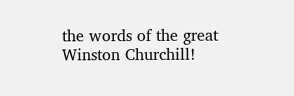the words of the great Winston Churchill!